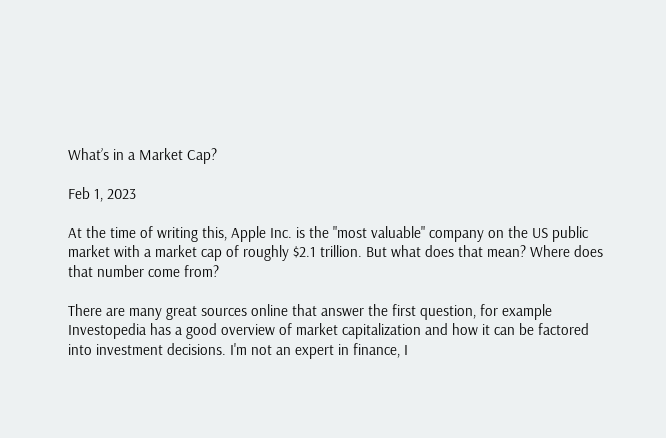What’s in a Market Cap?

Feb 1, 2023

At the time of writing this, Apple Inc. is the "most valuable" company on the US public market with a market cap of roughly $2.1 trillion. But what does that mean? Where does that number come from?

There are many great sources online that answer the first question, for example Investopedia has a good overview of market capitalization and how it can be factored into investment decisions. I'm not an expert in finance, I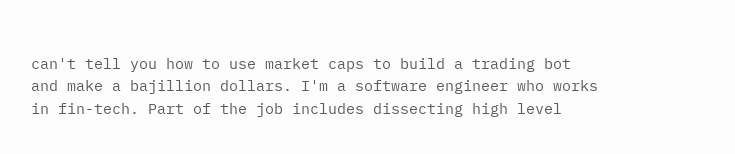can't tell you how to use market caps to build a trading bot and make a bajillion dollars. I'm a software engineer who works in fin-tech. Part of the job includes dissecting high level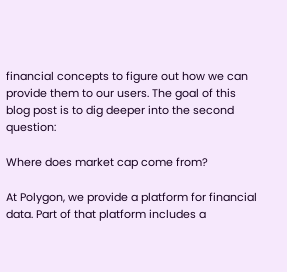financial concepts to figure out how we can provide them to our users. The goal of this blog post is to dig deeper into the second question:

Where does market cap come from?

At Polygon, we provide a platform for financial data. Part of that platform includes a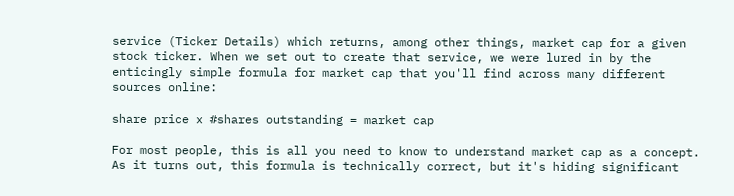service (Ticker Details) which returns, among other things, market cap for a given stock ticker. When we set out to create that service, we were lured in by the enticingly simple formula for market cap that you'll find across many different sources online:

share price x #shares outstanding = market cap

For most people, this is all you need to know to understand market cap as a concept. As it turns out, this formula is technically correct, but it's hiding significant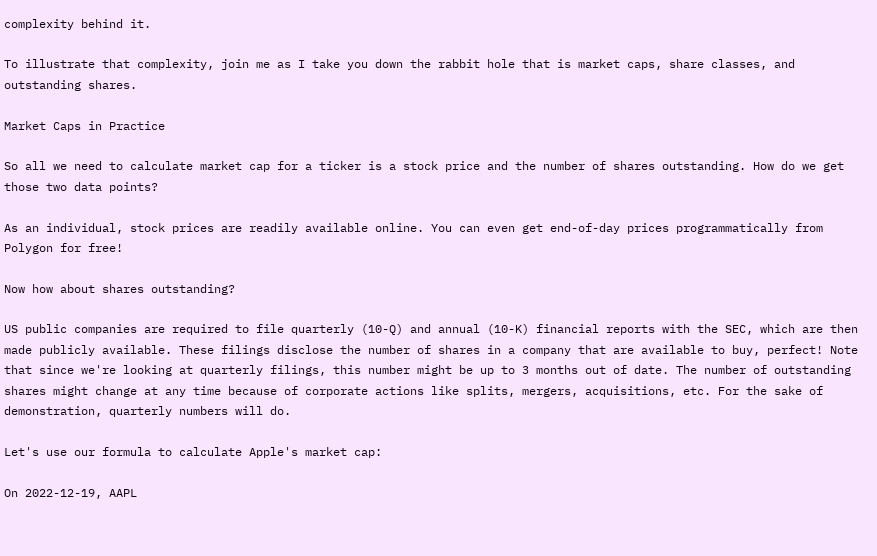complexity behind it.

To illustrate that complexity, join me as I take you down the rabbit hole that is market caps, share classes, and outstanding shares.

Market Caps in Practice

So all we need to calculate market cap for a ticker is a stock price and the number of shares outstanding. How do we get those two data points?

As an individual, stock prices are readily available online. You can even get end-of-day prices programmatically from Polygon for free!

Now how about shares outstanding?

US public companies are required to file quarterly (10-Q) and annual (10-K) financial reports with the SEC, which are then made publicly available. These filings disclose the number of shares in a company that are available to buy, perfect! Note that since we're looking at quarterly filings, this number might be up to 3 months out of date. The number of outstanding shares might change at any time because of corporate actions like splits, mergers, acquisitions, etc. For the sake of demonstration, quarterly numbers will do.

Let's use our formula to calculate Apple's market cap:

On 2022-12-19, AAPL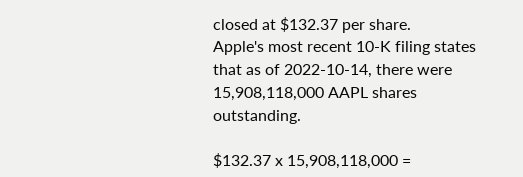closed at $132.37 per share.
Apple's most recent 10-K filing states that as of 2022-10-14, there were 15,908,118,000 AAPL shares outstanding.

$132.37 x 15,908,118,000 =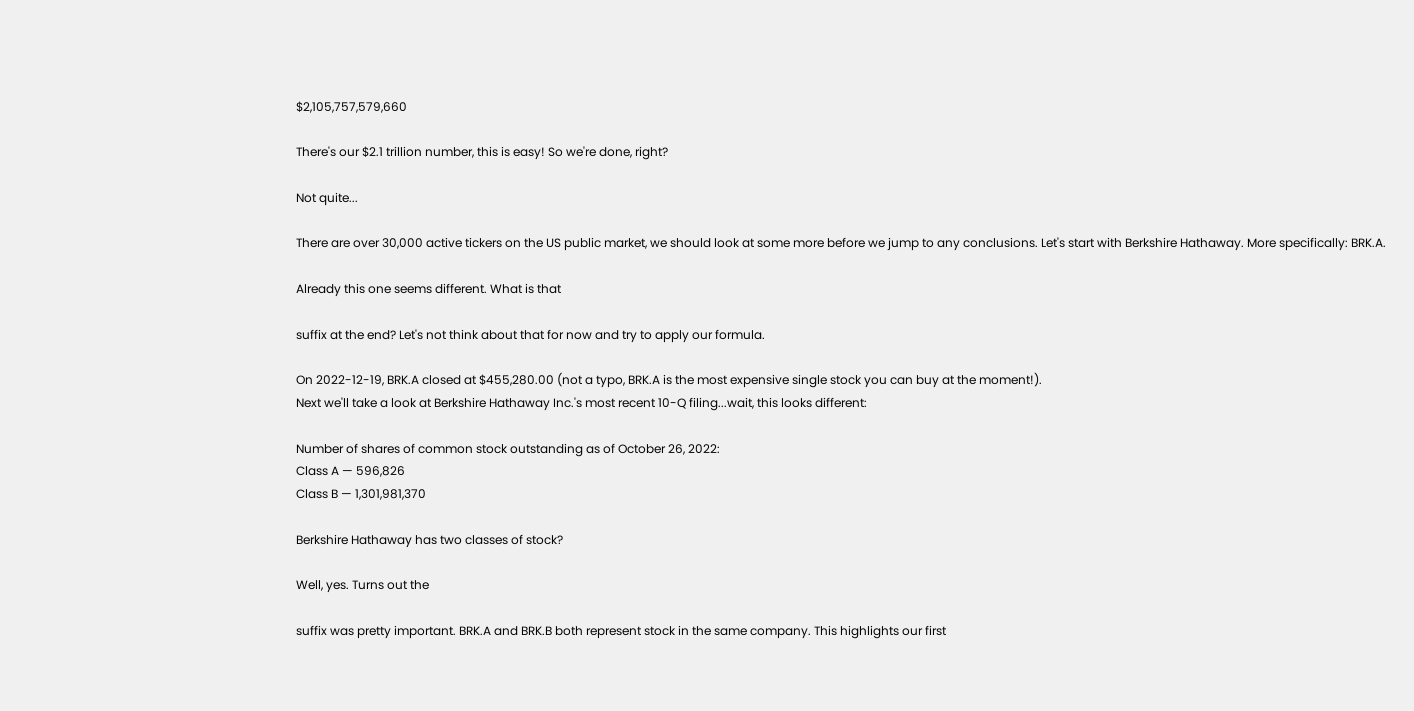$2,105,757,579,660

There's our $2.1 trillion number, this is easy! So we're done, right?

Not quite...

There are over 30,000 active tickers on the US public market, we should look at some more before we jump to any conclusions. Let's start with Berkshire Hathaway. More specifically: BRK.A.

Already this one seems different. What is that

suffix at the end? Let's not think about that for now and try to apply our formula.

On 2022-12-19, BRK.A closed at $455,280.00 (not a typo, BRK.A is the most expensive single stock you can buy at the moment!).
Next we'll take a look at Berkshire Hathaway Inc.'s most recent 10-Q filing...wait, this looks different:

Number of shares of common stock outstanding as of October 26, 2022:
Class A — 596,826
Class B — 1,301,981,370

Berkshire Hathaway has two classes of stock?

Well, yes. Turns out the

suffix was pretty important. BRK.A and BRK.B both represent stock in the same company. This highlights our first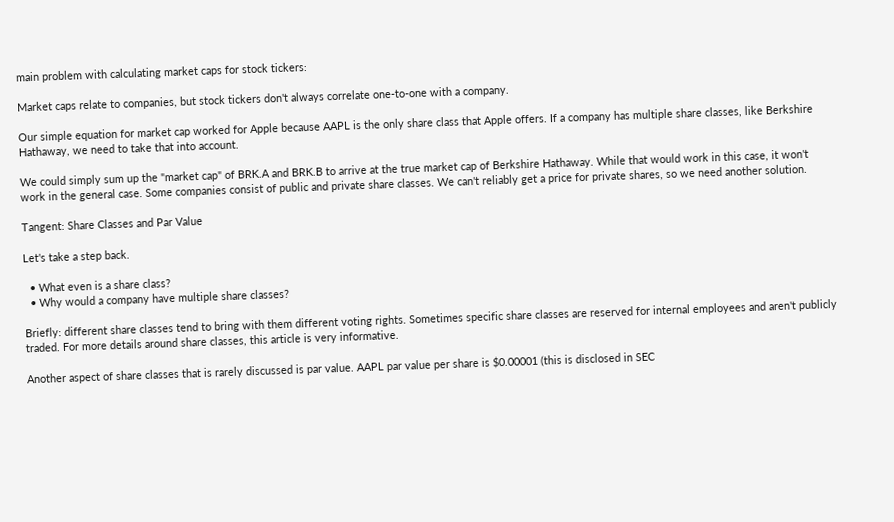main problem with calculating market caps for stock tickers:

Market caps relate to companies, but stock tickers don't always correlate one-to-one with a company.

Our simple equation for market cap worked for Apple because AAPL is the only share class that Apple offers. If a company has multiple share classes, like Berkshire Hathaway, we need to take that into account.

We could simply sum up the "market cap" of BRK.A and BRK.B to arrive at the true market cap of Berkshire Hathaway. While that would work in this case, it won't work in the general case. Some companies consist of public and private share classes. We can't reliably get a price for private shares, so we need another solution.

Tangent: Share Classes and Par Value

Let's take a step back.

  • What even is a share class?
  • Why would a company have multiple share classes?

Briefly: different share classes tend to bring with them different voting rights. Sometimes specific share classes are reserved for internal employees and aren't publicly traded. For more details around share classes, this article is very informative.

Another aspect of share classes that is rarely discussed is par value. AAPL par value per share is $0.00001 (this is disclosed in SEC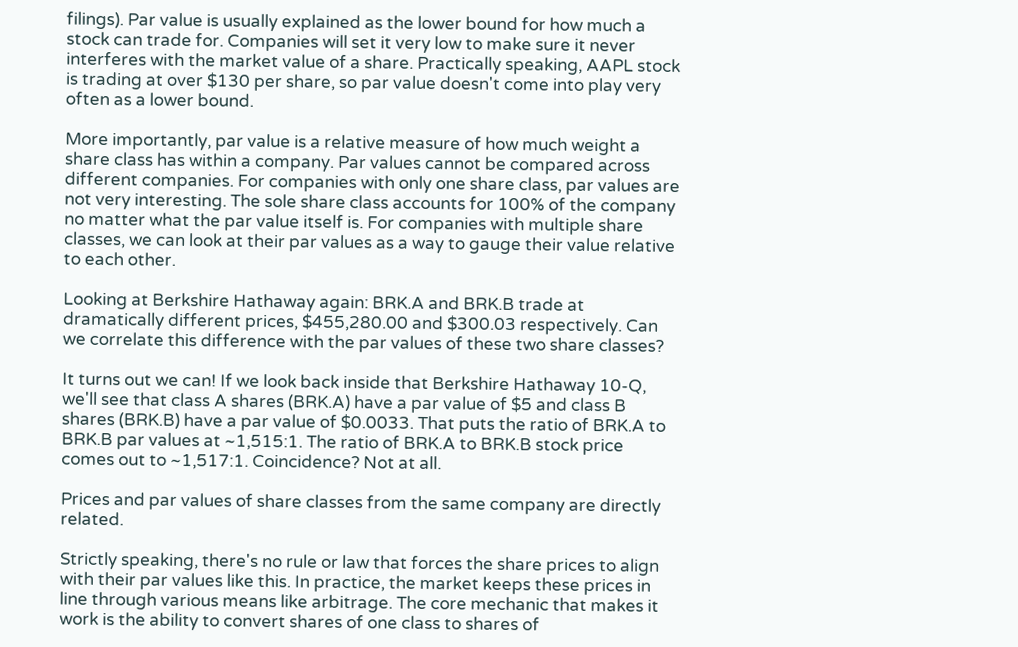filings). Par value is usually explained as the lower bound for how much a stock can trade for. Companies will set it very low to make sure it never interferes with the market value of a share. Practically speaking, AAPL stock is trading at over $130 per share, so par value doesn't come into play very often as a lower bound.

More importantly, par value is a relative measure of how much weight a share class has within a company. Par values cannot be compared across different companies. For companies with only one share class, par values are not very interesting. The sole share class accounts for 100% of the company no matter what the par value itself is. For companies with multiple share classes, we can look at their par values as a way to gauge their value relative to each other.

Looking at Berkshire Hathaway again: BRK.A and BRK.B trade at dramatically different prices, $455,280.00 and $300.03 respectively. Can we correlate this difference with the par values of these two share classes?

It turns out we can! If we look back inside that Berkshire Hathaway 10-Q, we'll see that class A shares (BRK.A) have a par value of $5 and class B shares (BRK.B) have a par value of $0.0033. That puts the ratio of BRK.A to BRK.B par values at ~1,515:1. The ratio of BRK.A to BRK.B stock price comes out to ~1,517:1. Coincidence? Not at all.

Prices and par values of share classes from the same company are directly related.

Strictly speaking, there's no rule or law that forces the share prices to align with their par values like this. In practice, the market keeps these prices in line through various means like arbitrage. The core mechanic that makes it work is the ability to convert shares of one class to shares of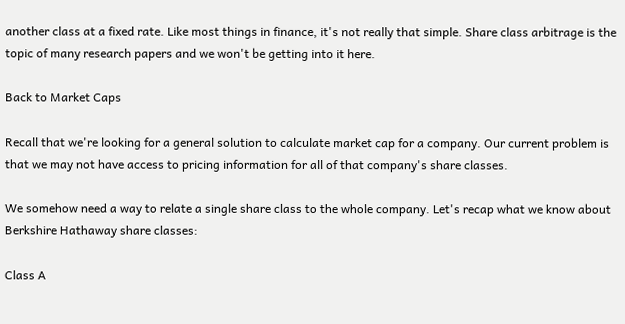another class at a fixed rate. Like most things in finance, it's not really that simple. Share class arbitrage is the topic of many research papers and we won't be getting into it here.

Back to Market Caps

Recall that we're looking for a general solution to calculate market cap for a company. Our current problem is that we may not have access to pricing information for all of that company's share classes.

We somehow need a way to relate a single share class to the whole company. Let's recap what we know about Berkshire Hathaway share classes:

Class A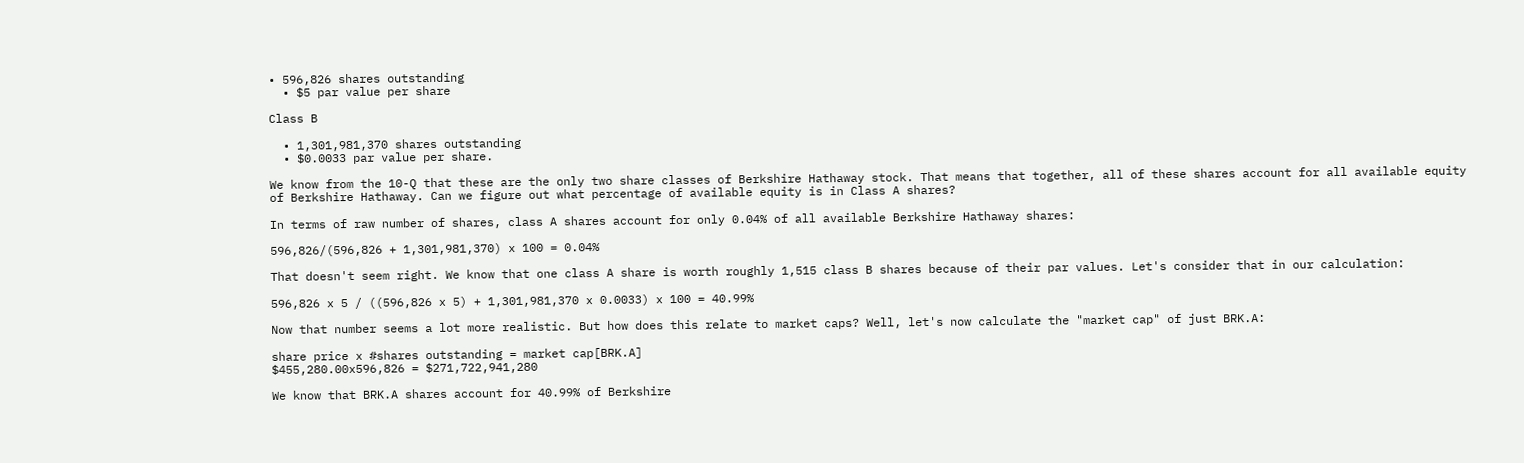• 596,826 shares outstanding
  • $5 par value per share

Class B

  • 1,301,981,370 shares outstanding
  • $0.0033 par value per share.

We know from the 10-Q that these are the only two share classes of Berkshire Hathaway stock. That means that together, all of these shares account for all available equity of Berkshire Hathaway. Can we figure out what percentage of available equity is in Class A shares?

In terms of raw number of shares, class A shares account for only 0.04% of all available Berkshire Hathaway shares:

596,826/(596,826 + 1,301,981,370) x 100 = 0.04%

That doesn't seem right. We know that one class A share is worth roughly 1,515 class B shares because of their par values. Let's consider that in our calculation:

596,826 x 5 / ((596,826 x 5) + 1,301,981,370 x 0.0033) x 100 = 40.99%

Now that number seems a lot more realistic. But how does this relate to market caps? Well, let's now calculate the "market cap" of just BRK.A:

share price x #shares outstanding = market cap[BRK.A]
$455,280.00x596,826 = $271,722,941,280

We know that BRK.A shares account for 40.99% of Berkshire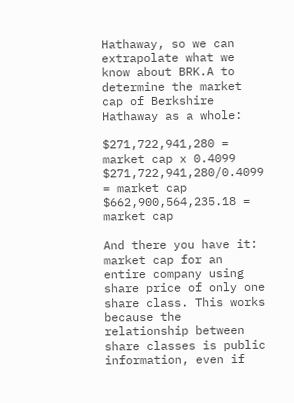Hathaway, so we can extrapolate what we know about BRK.A to determine the market cap of Berkshire Hathaway as a whole:

$271,722,941,280 = market cap x 0.4099
$271,722,941,280/0.4099 = market cap
$662,900,564,235.18 = market cap

And there you have it: market cap for an entire company using share price of only one share class. This works because the relationship between share classes is public information, even if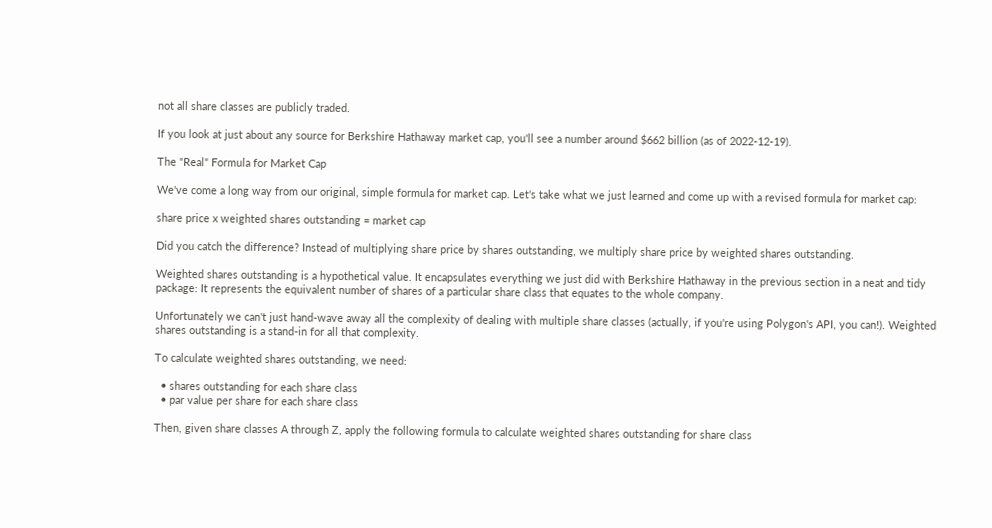not all share classes are publicly traded.

If you look at just about any source for Berkshire Hathaway market cap, you'll see a number around $662 billion (as of 2022-12-19).

The "Real" Formula for Market Cap

We've come a long way from our original, simple formula for market cap. Let's take what we just learned and come up with a revised formula for market cap:

share price x weighted shares outstanding = market cap

Did you catch the difference? Instead of multiplying share price by shares outstanding, we multiply share price by weighted shares outstanding.

Weighted shares outstanding is a hypothetical value. It encapsulates everything we just did with Berkshire Hathaway in the previous section in a neat and tidy package: It represents the equivalent number of shares of a particular share class that equates to the whole company.

Unfortunately we can't just hand-wave away all the complexity of dealing with multiple share classes (actually, if you're using Polygon's API, you can!). Weighted shares outstanding is a stand-in for all that complexity.

To calculate weighted shares outstanding, we need:

  • shares outstanding for each share class
  • par value per share for each share class

Then, given share classes A through Z, apply the following formula to calculate weighted shares outstanding for share class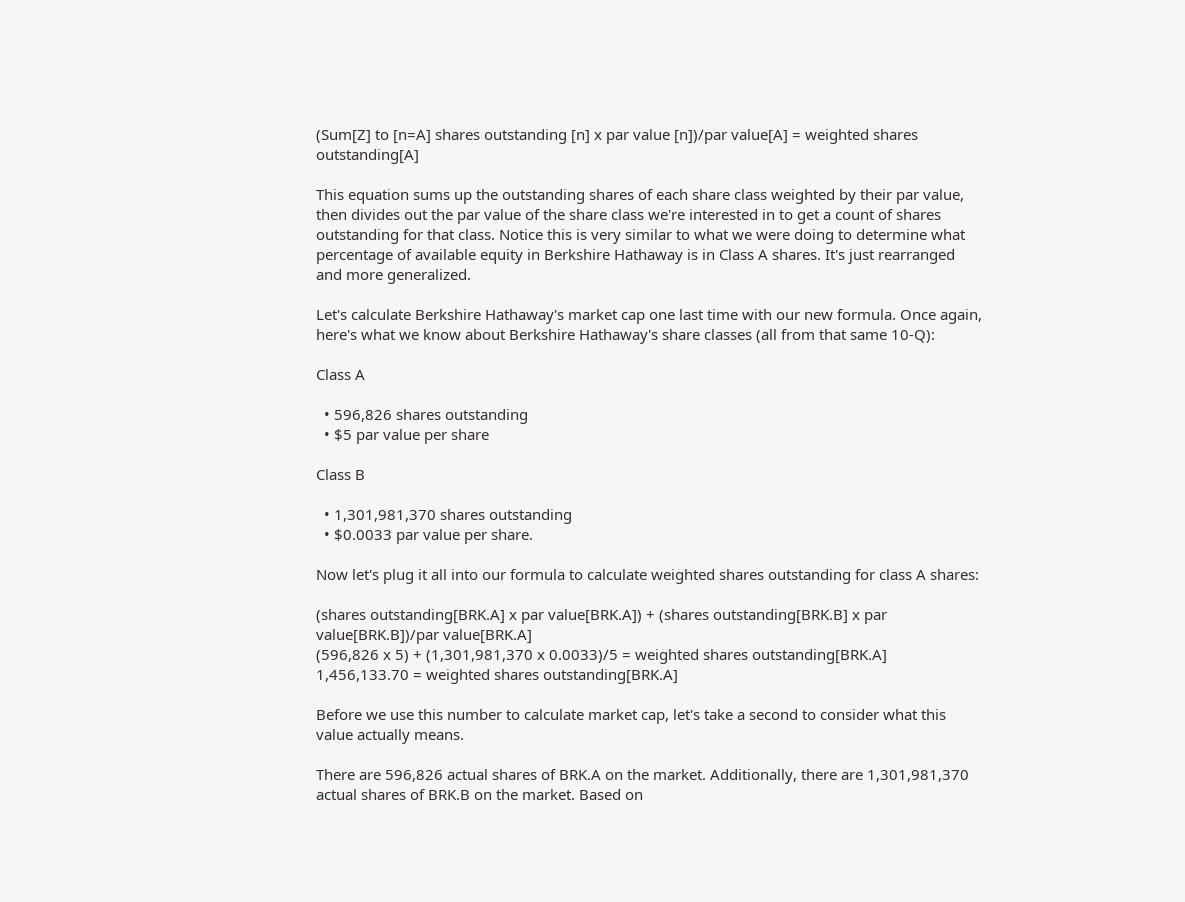(Sum[Z] to [n=A] shares outstanding [n] x par value [n])/par value[A] = weighted shares outstanding[A]

This equation sums up the outstanding shares of each share class weighted by their par value, then divides out the par value of the share class we're interested in to get a count of shares outstanding for that class. Notice this is very similar to what we were doing to determine what percentage of available equity in Berkshire Hathaway is in Class A shares. It's just rearranged and more generalized.

Let's calculate Berkshire Hathaway's market cap one last time with our new formula. Once again, here's what we know about Berkshire Hathaway's share classes (all from that same 10-Q):

Class A

  • 596,826 shares outstanding
  • $5 par value per share

Class B

  • 1,301,981,370 shares outstanding
  • $0.0033 par value per share.

Now let's plug it all into our formula to calculate weighted shares outstanding for class A shares:

(shares outstanding[BRK.A] x par value[BRK.A]) + (shares outstanding[BRK.B] x par value[BRK.B])/par value[BRK.A]
(596,826 x 5) + (1,301,981,370 x 0.0033)/5 = weighted shares outstanding[BRK.A]
1,456,133.70 = weighted shares outstanding[BRK.A]

Before we use this number to calculate market cap, let's take a second to consider what this value actually means.

There are 596,826 actual shares of BRK.A on the market. Additionally, there are 1,301,981,370 actual shares of BRK.B on the market. Based on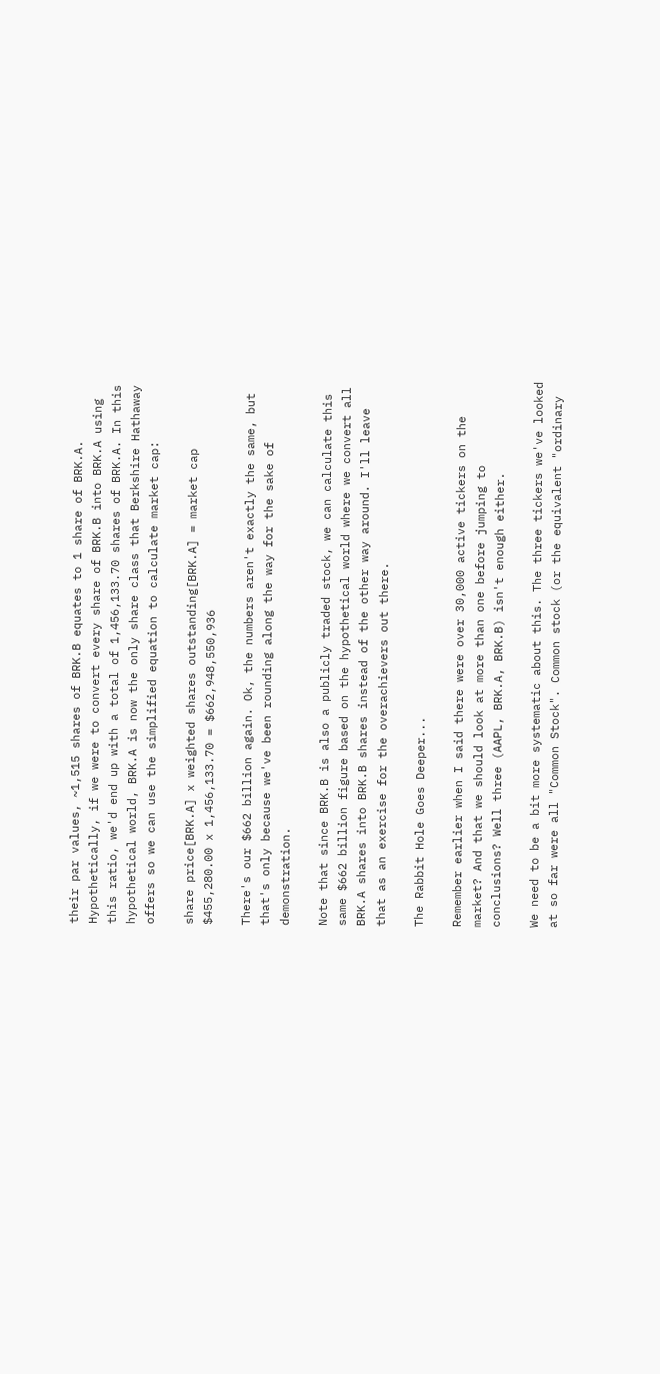their par values, ~1,515 shares of BRK.B equates to 1 share of BRK.A. Hypothetically, if we were to convert every share of BRK.B into BRK.A using this ratio, we'd end up with a total of 1,456,133.70 shares of BRK.A. In this hypothetical world, BRK.A is now the only share class that Berkshire Hathaway offers so we can use the simplified equation to calculate market cap:

share price[BRK.A] x weighted shares outstanding[BRK.A] = market cap
$455,280.00 x 1,456,133.70 = $662,948,550,936

There's our $662 billion again. Ok, the numbers aren't exactly the same, but that's only because we've been rounding along the way for the sake of demonstration.

Note that since BRK.B is also a publicly traded stock, we can calculate this same $662 billion figure based on the hypothetical world where we convert all BRK.A shares into BRK.B shares instead of the other way around. I'll leave that as an exercise for the overachievers out there.

The Rabbit Hole Goes Deeper...

Remember earlier when I said there were over 30,000 active tickers on the market? And that we should look at more than one before jumping to conclusions? Well three (AAPL, BRK.A, BRK.B) isn't enough either.

We need to be a bit more systematic about this. The three tickers we've looked at so far were all "Common Stock". Common stock (or the equivalent "ordinary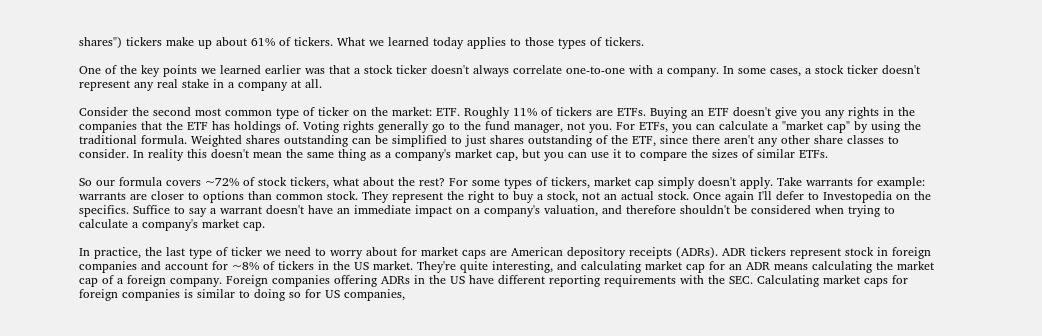shares") tickers make up about 61% of tickers. What we learned today applies to those types of tickers.

One of the key points we learned earlier was that a stock ticker doesn't always correlate one-to-one with a company. In some cases, a stock ticker doesn't represent any real stake in a company at all.

Consider the second most common type of ticker on the market: ETF. Roughly 11% of tickers are ETFs. Buying an ETF doesn't give you any rights in the companies that the ETF has holdings of. Voting rights generally go to the fund manager, not you. For ETFs, you can calculate a "market cap" by using the traditional formula. Weighted shares outstanding can be simplified to just shares outstanding of the ETF, since there aren't any other share classes to consider. In reality this doesn't mean the same thing as a company's market cap, but you can use it to compare the sizes of similar ETFs.

So our formula covers ~72% of stock tickers, what about the rest? For some types of tickers, market cap simply doesn't apply. Take warrants for example: warrants are closer to options than common stock. They represent the right to buy a stock, not an actual stock. Once again I'll defer to Investopedia on the specifics. Suffice to say a warrant doesn't have an immediate impact on a company's valuation, and therefore shouldn't be considered when trying to calculate a company's market cap.

In practice, the last type of ticker we need to worry about for market caps are American depository receipts (ADRs). ADR tickers represent stock in foreign companies and account for ~8% of tickers in the US market. They're quite interesting, and calculating market cap for an ADR means calculating the market cap of a foreign company. Foreign companies offering ADRs in the US have different reporting requirements with the SEC. Calculating market caps for foreign companies is similar to doing so for US companies,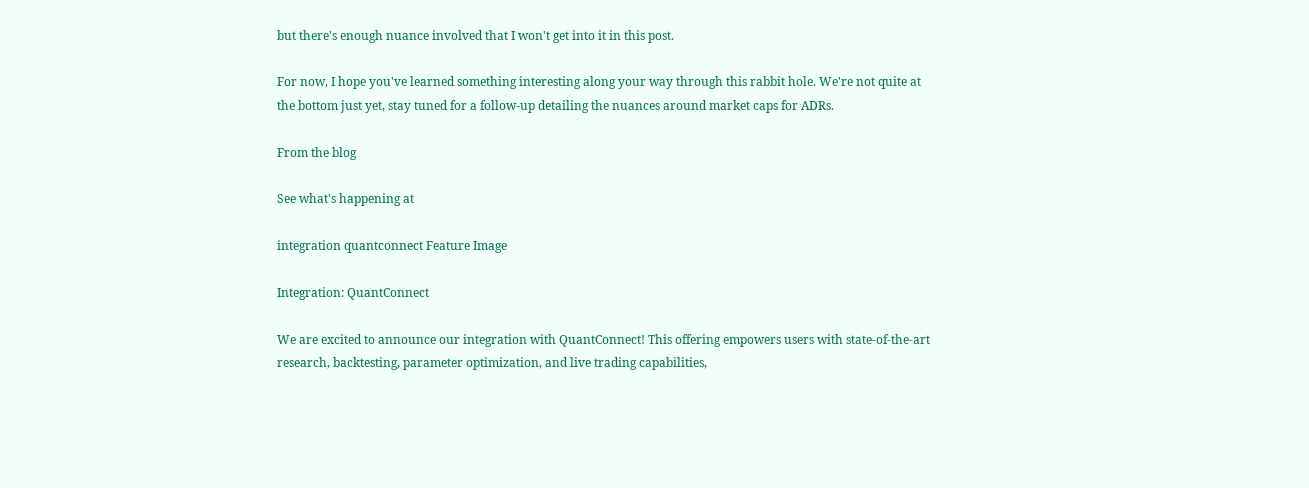but there's enough nuance involved that I won't get into it in this post.

For now, I hope you've learned something interesting along your way through this rabbit hole. We're not quite at the bottom just yet, stay tuned for a follow-up detailing the nuances around market caps for ADRs.

From the blog

See what's happening at

integration quantconnect Feature Image

Integration: QuantConnect

We are excited to announce our integration with QuantConnect! This offering empowers users with state-of-the-art research, backtesting, parameter optimization, and live trading capabilities,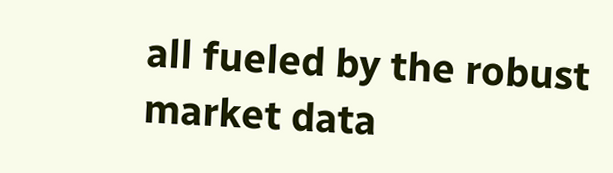all fueled by the robust market data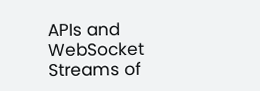APIs and WebSocket Streams of